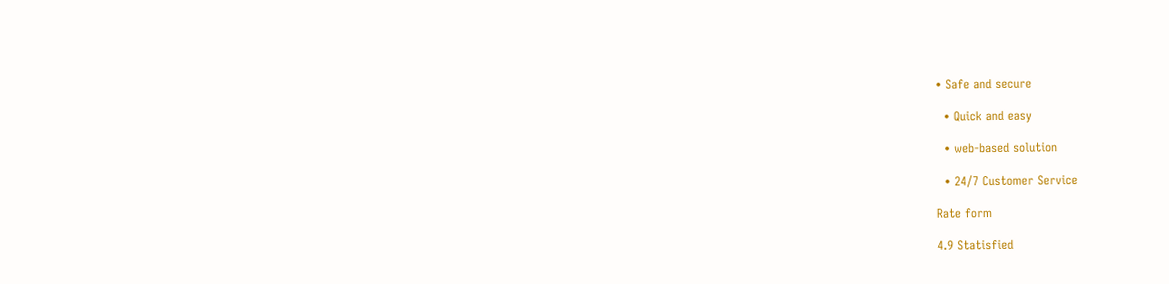• Safe and secure

  • Quick and easy

  • web-based solution

  • 24/7 Customer Service

Rate form

4.9 Statisfied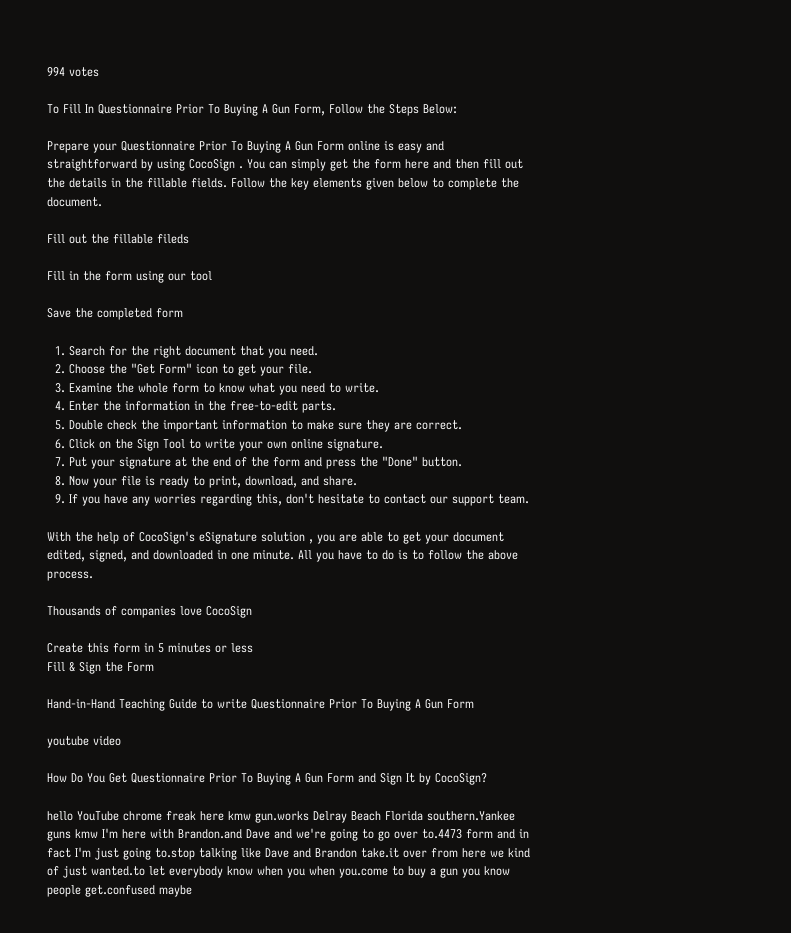994 votes

To Fill In Questionnaire Prior To Buying A Gun Form, Follow the Steps Below:

Prepare your Questionnaire Prior To Buying A Gun Form online is easy and straightforward by using CocoSign . You can simply get the form here and then fill out the details in the fillable fields. Follow the key elements given below to complete the document.

Fill out the fillable fileds

Fill in the form using our tool

Save the completed form

  1. Search for the right document that you need.
  2. Choose the "Get Form" icon to get your file.
  3. Examine the whole form to know what you need to write.
  4. Enter the information in the free-to-edit parts.
  5. Double check the important information to make sure they are correct.
  6. Click on the Sign Tool to write your own online signature.
  7. Put your signature at the end of the form and press the "Done" button.
  8. Now your file is ready to print, download, and share.
  9. If you have any worries regarding this, don't hesitate to contact our support team.

With the help of CocoSign's eSignature solution , you are able to get your document edited, signed, and downloaded in one minute. All you have to do is to follow the above process.

Thousands of companies love CocoSign

Create this form in 5 minutes or less
Fill & Sign the Form

Hand-in-Hand Teaching Guide to write Questionnaire Prior To Buying A Gun Form

youtube video

How Do You Get Questionnaire Prior To Buying A Gun Form and Sign It by CocoSign?

hello YouTube chrome freak here kmw gun.works Delray Beach Florida southern.Yankee guns kmw I'm here with Brandon.and Dave and we're going to go over to.4473 form and in fact I'm just going to.stop talking like Dave and Brandon take.it over from here we kind of just wanted.to let everybody know when you when you.come to buy a gun you know people get.confused maybe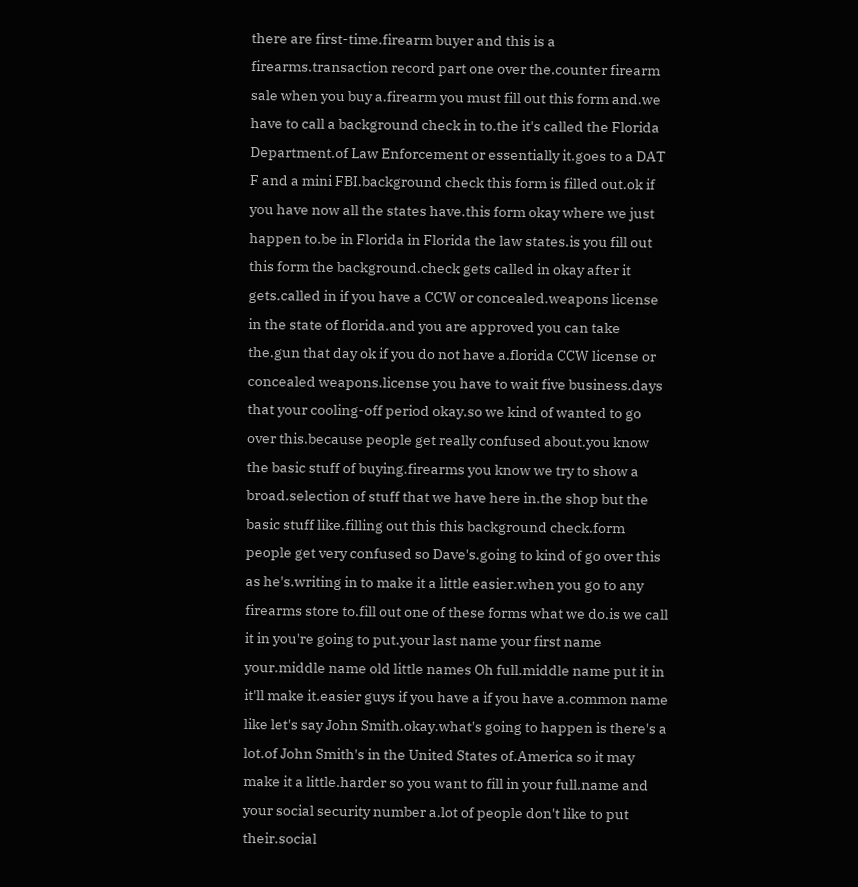there are first-time.firearm buyer and this is a firearms.transaction record part one over the.counter firearm sale when you buy a.firearm you must fill out this form and.we have to call a background check in to.the it's called the Florida Department.of Law Enforcement or essentially it.goes to a DAT F and a mini FBI.background check this form is filled out.ok if you have now all the states have.this form okay where we just happen to.be in Florida in Florida the law states.is you fill out this form the background.check gets called in okay after it gets.called in if you have a CCW or concealed.weapons license in the state of florida.and you are approved you can take the.gun that day ok if you do not have a.florida CCW license or concealed weapons.license you have to wait five business.days that your cooling-off period okay.so we kind of wanted to go over this.because people get really confused about.you know the basic stuff of buying.firearms you know we try to show a broad.selection of stuff that we have here in.the shop but the basic stuff like.filling out this this background check.form people get very confused so Dave's.going to kind of go over this as he's.writing in to make it a little easier.when you go to any firearms store to.fill out one of these forms what we do.is we call it in you're going to put.your last name your first name your.middle name old little names Oh full.middle name put it in it'll make it.easier guys if you have a if you have a.common name like let's say John Smith.okay.what's going to happen is there's a lot.of John Smith's in the United States of.America so it may make it a little.harder so you want to fill in your full.name and your social security number a.lot of people don't like to put their.social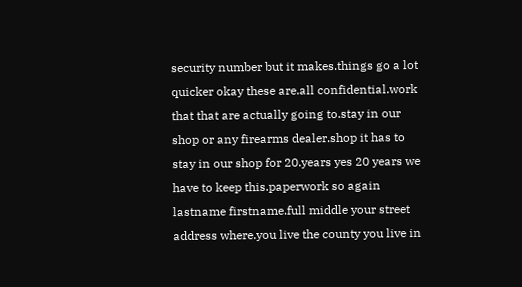security number but it makes.things go a lot quicker okay these are.all confidential.work that that are actually going to.stay in our shop or any firearms dealer.shop it has to stay in our shop for 20.years yes 20 years we have to keep this.paperwork so again lastname firstname.full middle your street address where.you live the county you live in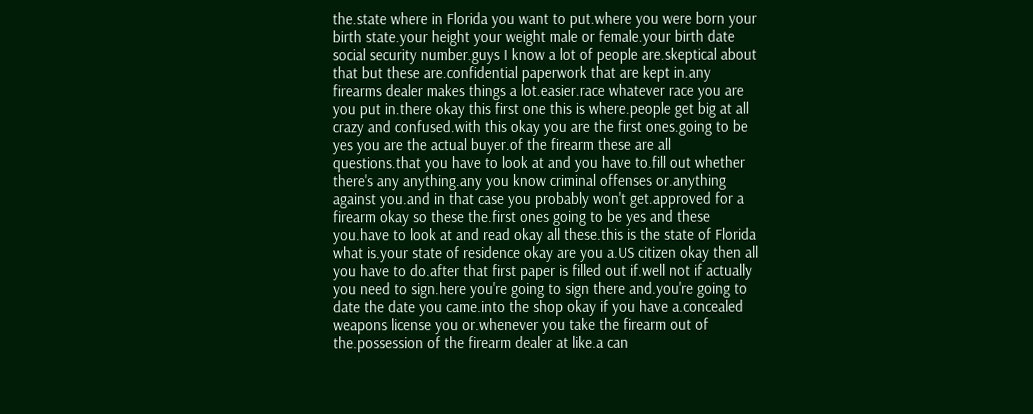the.state where in Florida you want to put.where you were born your birth state.your height your weight male or female.your birth date social security number.guys I know a lot of people are.skeptical about that but these are.confidential paperwork that are kept in.any firearms dealer makes things a lot.easier.race whatever race you are you put in.there okay this first one this is where.people get big at all crazy and confused.with this okay you are the first ones.going to be yes you are the actual buyer.of the firearm these are all questions.that you have to look at and you have to.fill out whether there's any anything.any you know criminal offenses or.anything against you.and in that case you probably won't get.approved for a firearm okay so these the.first ones going to be yes and these you.have to look at and read okay all these.this is the state of Florida what is.your state of residence okay are you a.US citizen okay then all you have to do.after that first paper is filled out if.well not if actually you need to sign.here you're going to sign there and.you're going to date the date you came.into the shop okay if you have a.concealed weapons license you or.whenever you take the firearm out of the.possession of the firearm dealer at like.a can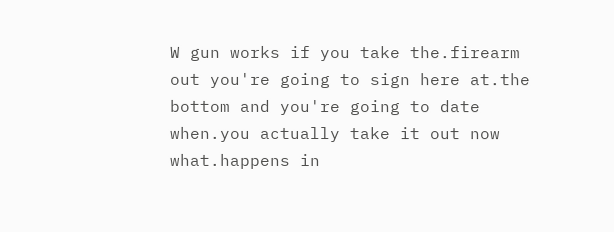W gun works if you take the.firearm out you're going to sign here at.the bottom and you're going to date when.you actually take it out now what.happens in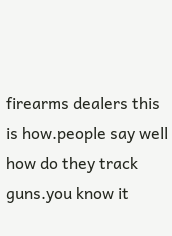firearms dealers this is how.people say well how do they track guns.you know it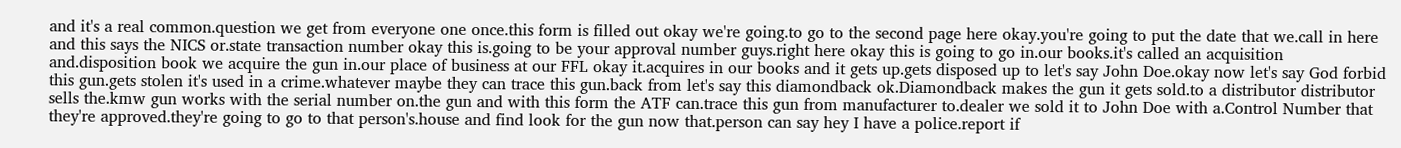and it's a real common.question we get from everyone one once.this form is filled out okay we're going.to go to the second page here okay.you're going to put the date that we.call in here and this says the NICS or.state transaction number okay this is.going to be your approval number guys.right here okay this is going to go in.our books.it's called an acquisition and.disposition book we acquire the gun in.our place of business at our FFL okay it.acquires in our books and it gets up.gets disposed up to let's say John Doe.okay now let's say God forbid this gun.gets stolen it's used in a crime.whatever maybe they can trace this gun.back from let's say this diamondback ok.Diamondback makes the gun it gets sold.to a distributor distributor sells the.kmw gun works with the serial number on.the gun and with this form the ATF can.trace this gun from manufacturer to.dealer we sold it to John Doe with a.Control Number that they're approved.they're going to go to that person's.house and find look for the gun now that.person can say hey I have a police.report if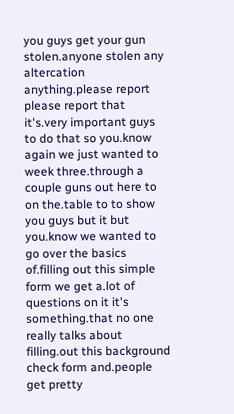you guys get your gun stolen.anyone stolen any altercation anything.please report please report that it's.very important guys to do that so you.know again we just wanted to week three.through a couple guns out here to on the.table to to show you guys but it but you.know we wanted to go over the basics of.filling out this simple form we get a.lot of questions on it it's something.that no one really talks about filling.out this background check form and.people get pretty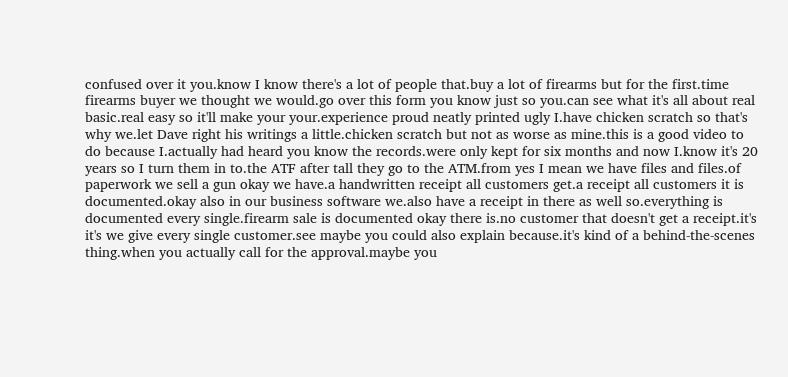confused over it you.know I know there's a lot of people that.buy a lot of firearms but for the first.time firearms buyer we thought we would.go over this form you know just so you.can see what it's all about real basic.real easy so it'll make your your.experience proud neatly printed ugly I.have chicken scratch so that's why we.let Dave right his writings a little.chicken scratch but not as worse as mine.this is a good video to do because I.actually had heard you know the records.were only kept for six months and now I.know it's 20 years so I turn them in to.the ATF after tall they go to the ATM.from yes I mean we have files and files.of paperwork we sell a gun okay we have.a handwritten receipt all customers get.a receipt all customers it is documented.okay also in our business software we.also have a receipt in there as well so.everything is documented every single.firearm sale is documented okay there is.no customer that doesn't get a receipt.it's it's we give every single customer.see maybe you could also explain because.it's kind of a behind-the-scenes thing.when you actually call for the approval.maybe you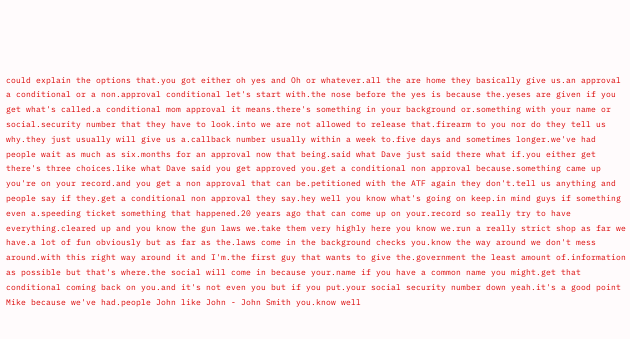could explain the options that.you got either oh yes and Oh or whatever.all the are home they basically give us.an approval a conditional or a non.approval conditional let's start with.the nose before the yes is because the.yeses are given if you get what's called.a conditional mom approval it means.there's something in your background or.something with your name or social.security number that they have to look.into we are not allowed to release that.firearm to you nor do they tell us why.they just usually will give us a.callback number usually within a week to.five days and sometimes longer.we've had people wait as much as six.months for an approval now that being.said what Dave just said there what if.you either get there's three choices.like what Dave said you get approved you.get a conditional non approval because.something came up you're on your record.and you get a non approval that can be.petitioned with the ATF again they don't.tell us anything and people say if they.get a conditional non approval they say.hey well you know what's going on keep.in mind guys if something even a.speeding ticket something that happened.20 years ago that can come up on your.record so really try to have everything.cleared up and you know the gun laws we.take them very highly here you know we.run a really strict shop as far we have.a lot of fun obviously but as far as the.laws come in the background checks you.know the way around we don't mess around.with this right way around it and I'm.the first guy that wants to give the.government the least amount of.information as possible but that's where.the social will come in because your.name if you have a common name you might.get that conditional coming back on you.and it's not even you but if you put.your social security number down yeah.it's a good point Mike because we've had.people John like John - John Smith you.know well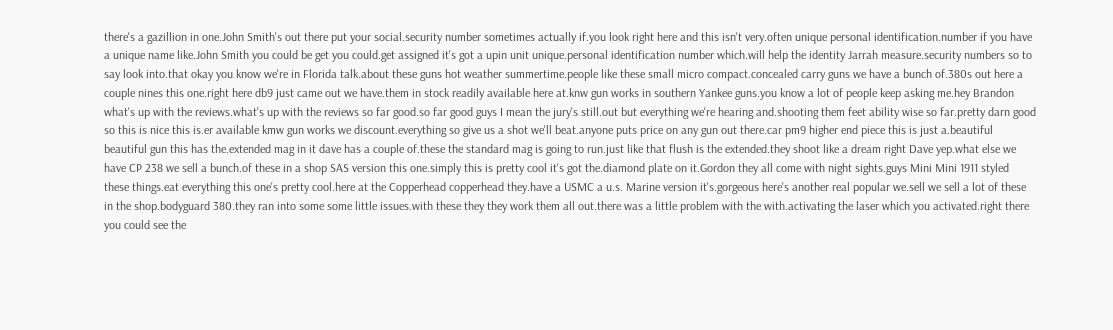there's a gazillion in one.John Smith's out there put your social.security number sometimes actually if.you look right here and this isn't very.often unique personal identification.number if you have a unique name like.John Smith you could be get you could.get assigned it's got a upin unit unique.personal identification number which.will help the identity Jarrah measure.security numbers so to say look into.that okay you know we're in Florida talk.about these guns hot weather summertime.people like these small micro compact.concealed carry guns we have a bunch of.380s out here a couple nines this one.right here db9 just came out we have.them in stock readily available here at.knw gun works in southern Yankee guns.you know a lot of people keep asking me.hey Brandon what's up with the reviews.what's up with the reviews so far good.so far good guys I mean the jury's still.out but everything we're hearing and.shooting them feet ability wise so far.pretty darn good so this is nice this is.er available kmw gun works we discount.everything so give us a shot we'll beat.anyone puts price on any gun out there.car pm9 higher end piece this is just a.beautiful beautiful gun this has the.extended mag in it dave has a couple of.these the standard mag is going to run.just like that flush is the extended.they shoot like a dream right Dave yep.what else we have CP 238 we sell a bunch.of these in a shop SAS version this one.simply this is pretty cool it's got the.diamond plate on it.Gordon they all come with night sights.guys Mini Mini 1911 styled these things.eat everything this one's pretty cool.here at the Copperhead copperhead they.have a USMC a u.s. Marine version it's.gorgeous here's another real popular we.sell we sell a lot of these in the shop.bodyguard 380.they ran into some some little issues.with these they they work them all out.there was a little problem with the with.activating the laser which you activated.right there you could see the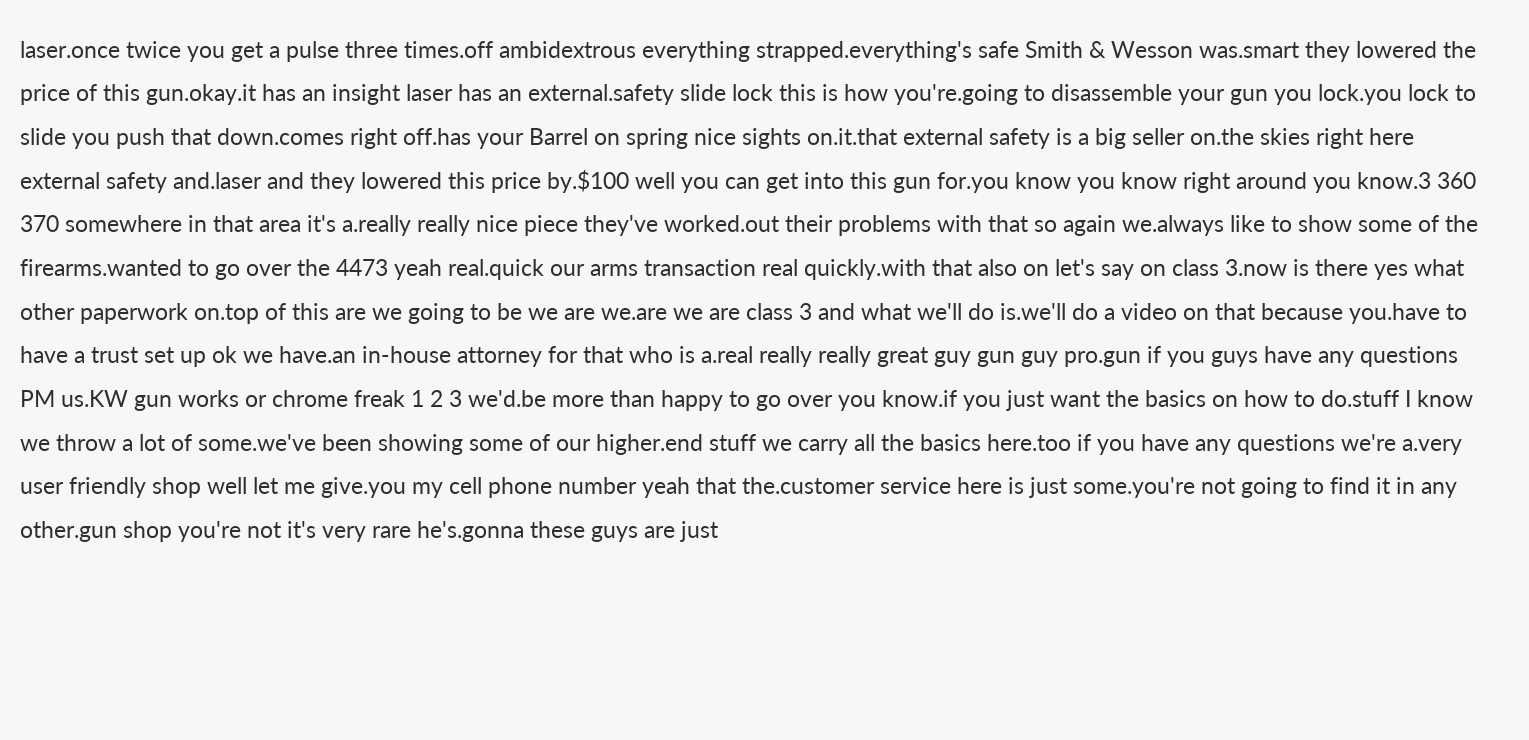laser.once twice you get a pulse three times.off ambidextrous everything strapped.everything's safe Smith & Wesson was.smart they lowered the price of this gun.okay.it has an insight laser has an external.safety slide lock this is how you're.going to disassemble your gun you lock.you lock to slide you push that down.comes right off.has your Barrel on spring nice sights on.it.that external safety is a big seller on.the skies right here external safety and.laser and they lowered this price by.$100 well you can get into this gun for.you know you know right around you know.3 360 370 somewhere in that area it's a.really really nice piece they've worked.out their problems with that so again we.always like to show some of the firearms.wanted to go over the 4473 yeah real.quick our arms transaction real quickly.with that also on let's say on class 3.now is there yes what other paperwork on.top of this are we going to be we are we.are we are class 3 and what we'll do is.we'll do a video on that because you.have to have a trust set up ok we have.an in-house attorney for that who is a.real really really great guy gun guy pro.gun if you guys have any questions PM us.KW gun works or chrome freak 1 2 3 we'd.be more than happy to go over you know.if you just want the basics on how to do.stuff I know we throw a lot of some.we've been showing some of our higher.end stuff we carry all the basics here.too if you have any questions we're a.very user friendly shop well let me give.you my cell phone number yeah that the.customer service here is just some.you're not going to find it in any other.gun shop you're not it's very rare he's.gonna these guys are just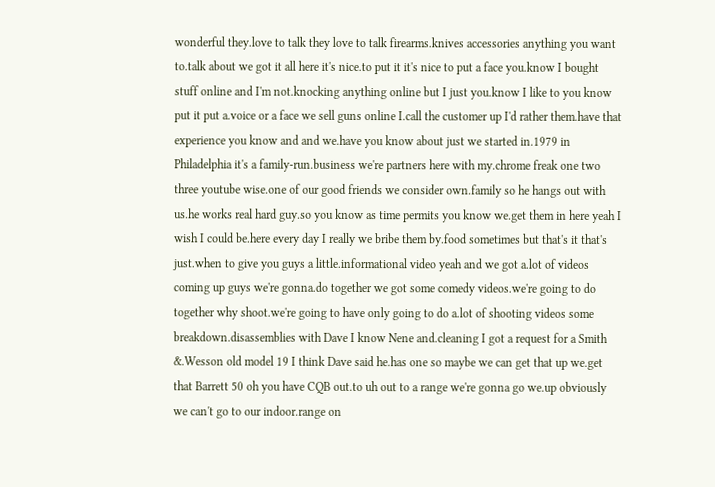wonderful they.love to talk they love to talk firearms.knives accessories anything you want to.talk about we got it all here it's nice.to put it it's nice to put a face you.know I bought stuff online and I'm not.knocking anything online but I just you.know I like to you know put it put a.voice or a face we sell guns online I.call the customer up I'd rather them.have that experience you know and and we.have you know about just we started in.1979 in Philadelphia it's a family-run.business we're partners here with my.chrome freak one two three youtube wise.one of our good friends we consider own.family so he hangs out with us.he works real hard guy.so you know as time permits you know we.get them in here yeah I wish I could be.here every day I really we bribe them by.food sometimes but that's it that's just.when to give you guys a little.informational video yeah and we got a.lot of videos coming up guys we're gonna.do together we got some comedy videos.we're going to do together why shoot.we're going to have only going to do a.lot of shooting videos some breakdown.disassemblies with Dave I know Nene and.cleaning I got a request for a Smith &.Wesson old model 19 I think Dave said he.has one so maybe we can get that up we.get that Barrett 50 oh you have CQB out.to uh out to a range we're gonna go we.up obviously we can't go to our indoor.range on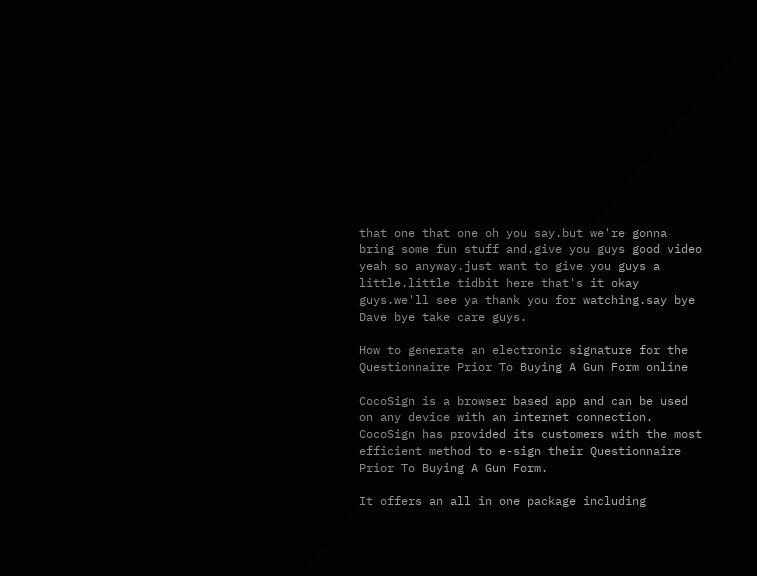that one that one oh you say.but we're gonna bring some fun stuff and.give you guys good video yeah so anyway.just want to give you guys a little.little tidbit here that's it okay guys.we'll see ya thank you for watching.say bye Dave bye take care guys.

How to generate an electronic signature for the Questionnaire Prior To Buying A Gun Form online

CocoSign is a browser based app and can be used on any device with an internet connection. CocoSign has provided its customers with the most efficient method to e-sign their Questionnaire Prior To Buying A Gun Form.

It offers an all in one package including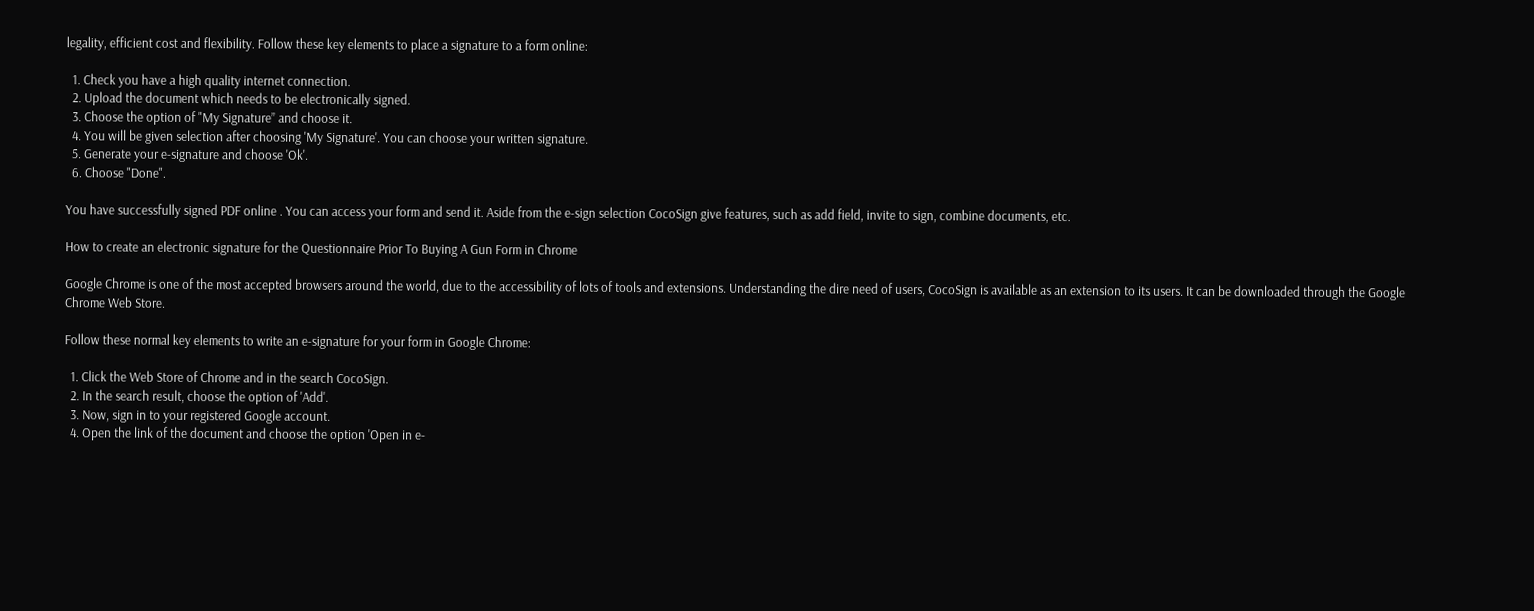legality, efficient cost and flexibility. Follow these key elements to place a signature to a form online:

  1. Check you have a high quality internet connection.
  2. Upload the document which needs to be electronically signed.
  3. Choose the option of "My Signature” and choose it.
  4. You will be given selection after choosing 'My Signature'. You can choose your written signature.
  5. Generate your e-signature and choose 'Ok'.
  6. Choose "Done".

You have successfully signed PDF online . You can access your form and send it. Aside from the e-sign selection CocoSign give features, such as add field, invite to sign, combine documents, etc.

How to create an electronic signature for the Questionnaire Prior To Buying A Gun Form in Chrome

Google Chrome is one of the most accepted browsers around the world, due to the accessibility of lots of tools and extensions. Understanding the dire need of users, CocoSign is available as an extension to its users. It can be downloaded through the Google Chrome Web Store.

Follow these normal key elements to write an e-signature for your form in Google Chrome:

  1. Click the Web Store of Chrome and in the search CocoSign.
  2. In the search result, choose the option of 'Add'.
  3. Now, sign in to your registered Google account.
  4. Open the link of the document and choose the option 'Open in e-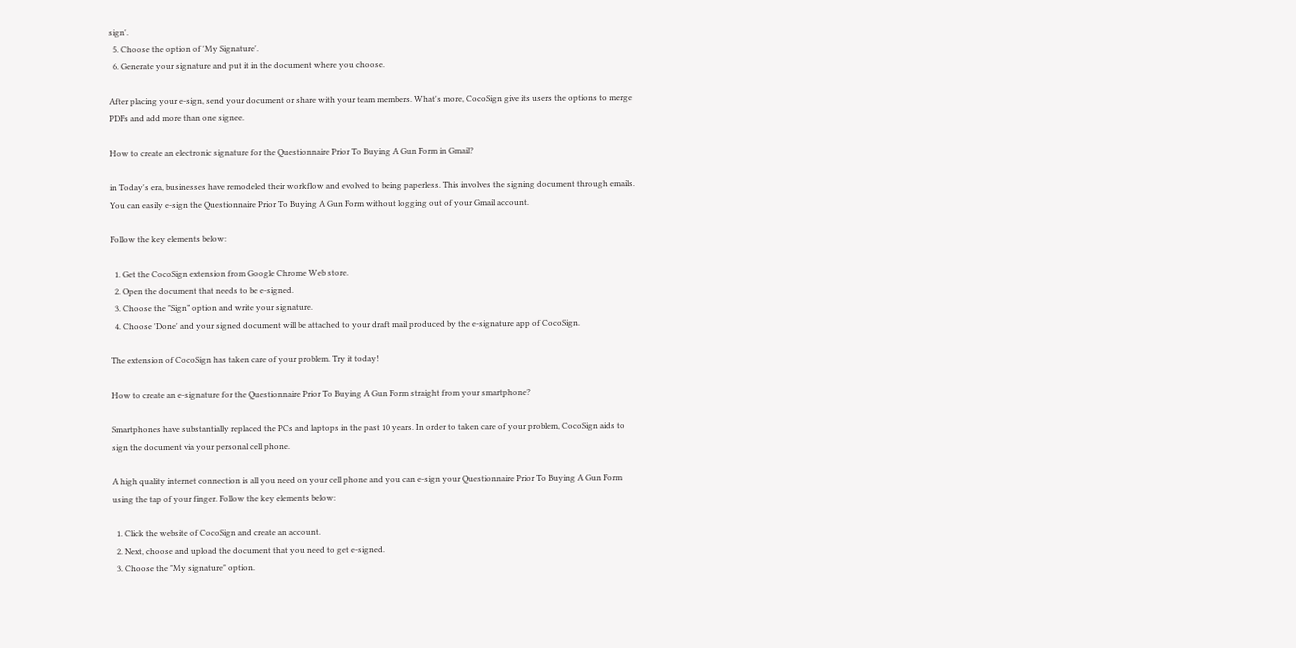sign'.
  5. Choose the option of 'My Signature'.
  6. Generate your signature and put it in the document where you choose.

After placing your e-sign, send your document or share with your team members. What's more, CocoSign give its users the options to merge PDFs and add more than one signee.

How to create an electronic signature for the Questionnaire Prior To Buying A Gun Form in Gmail?

in Today's era, businesses have remodeled their workflow and evolved to being paperless. This involves the signing document through emails. You can easily e-sign the Questionnaire Prior To Buying A Gun Form without logging out of your Gmail account.

Follow the key elements below:

  1. Get the CocoSign extension from Google Chrome Web store.
  2. Open the document that needs to be e-signed.
  3. Choose the "Sign” option and write your signature.
  4. Choose 'Done' and your signed document will be attached to your draft mail produced by the e-signature app of CocoSign.

The extension of CocoSign has taken care of your problem. Try it today!

How to create an e-signature for the Questionnaire Prior To Buying A Gun Form straight from your smartphone?

Smartphones have substantially replaced the PCs and laptops in the past 10 years. In order to taken care of your problem, CocoSign aids to sign the document via your personal cell phone.

A high quality internet connection is all you need on your cell phone and you can e-sign your Questionnaire Prior To Buying A Gun Form using the tap of your finger. Follow the key elements below:

  1. Click the website of CocoSign and create an account.
  2. Next, choose and upload the document that you need to get e-signed.
  3. Choose the "My signature" option.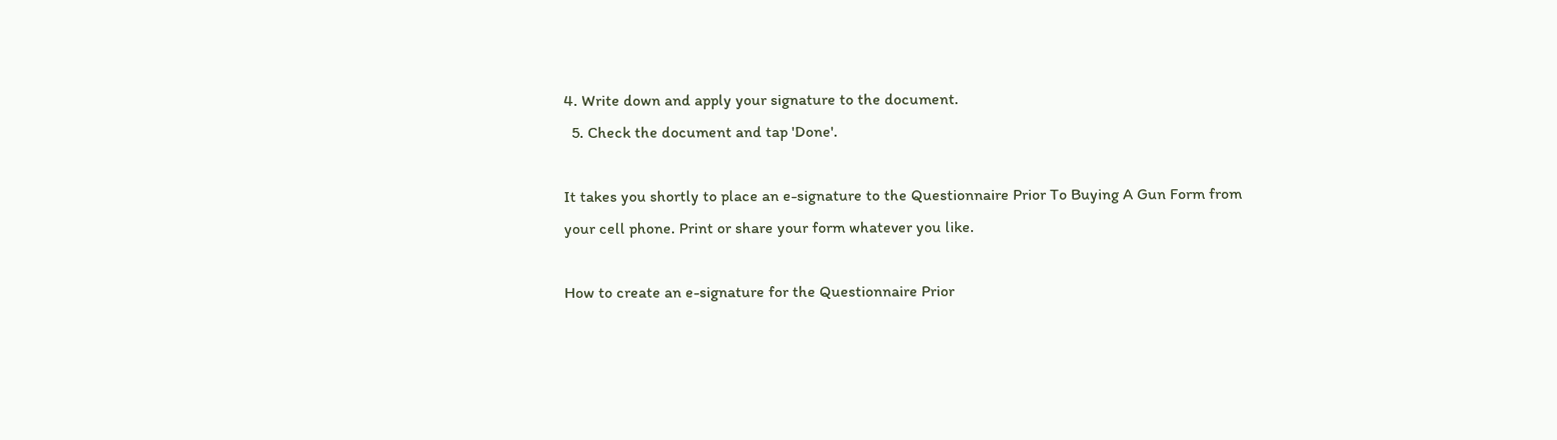4. Write down and apply your signature to the document.
  5. Check the document and tap 'Done'.

It takes you shortly to place an e-signature to the Questionnaire Prior To Buying A Gun Form from your cell phone. Print or share your form whatever you like.

How to create an e-signature for the Questionnaire Prior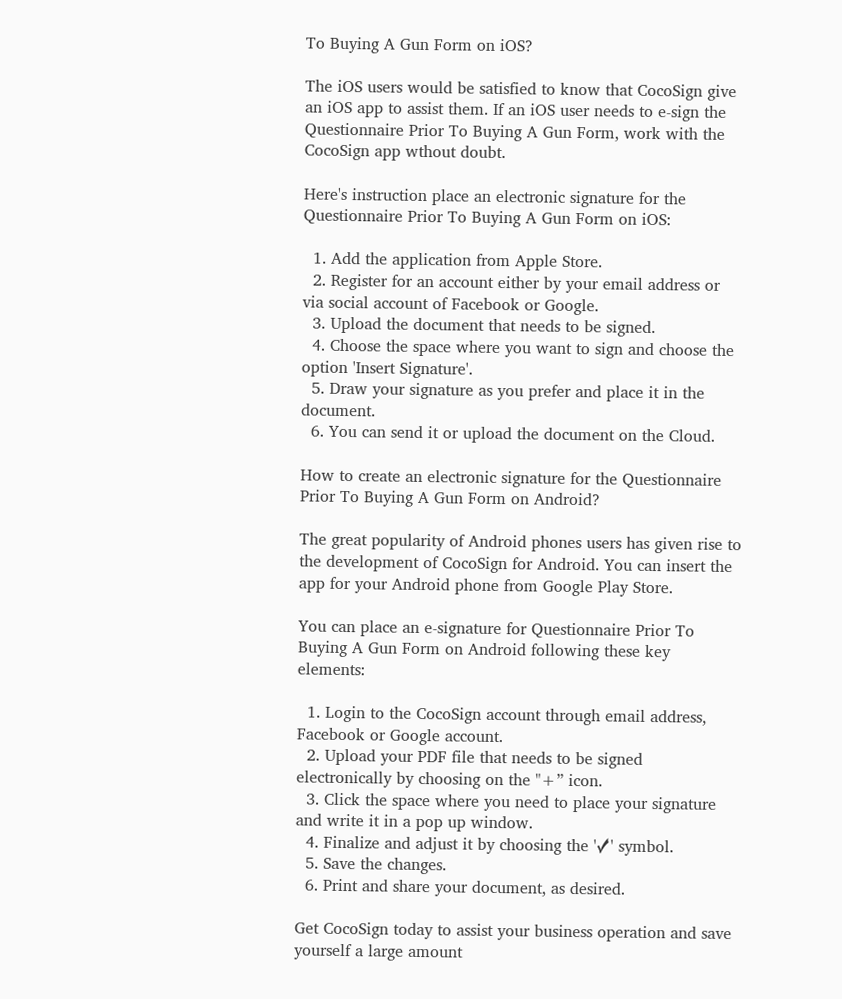To Buying A Gun Form on iOS?

The iOS users would be satisfied to know that CocoSign give an iOS app to assist them. If an iOS user needs to e-sign the Questionnaire Prior To Buying A Gun Form, work with the CocoSign app wthout doubt.

Here's instruction place an electronic signature for the Questionnaire Prior To Buying A Gun Form on iOS:

  1. Add the application from Apple Store.
  2. Register for an account either by your email address or via social account of Facebook or Google.
  3. Upload the document that needs to be signed.
  4. Choose the space where you want to sign and choose the option 'Insert Signature'.
  5. Draw your signature as you prefer and place it in the document.
  6. You can send it or upload the document on the Cloud.

How to create an electronic signature for the Questionnaire Prior To Buying A Gun Form on Android?

The great popularity of Android phones users has given rise to the development of CocoSign for Android. You can insert the app for your Android phone from Google Play Store.

You can place an e-signature for Questionnaire Prior To Buying A Gun Form on Android following these key elements:

  1. Login to the CocoSign account through email address, Facebook or Google account.
  2. Upload your PDF file that needs to be signed electronically by choosing on the "+” icon.
  3. Click the space where you need to place your signature and write it in a pop up window.
  4. Finalize and adjust it by choosing the '✓' symbol.
  5. Save the changes.
  6. Print and share your document, as desired.

Get CocoSign today to assist your business operation and save yourself a large amount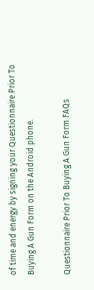of time and energy by signing your Questionnaire Prior To Buying A Gun Form on the Android phone.

Questionnaire Prior To Buying A Gun Form FAQs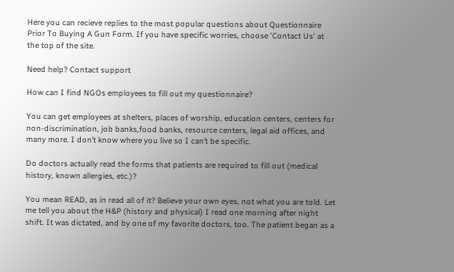Here you can recieve replies to the most popular questions about Questionnaire Prior To Buying A Gun Form. If you have specific worries, choose 'Contact Us' at the top of the site.

Need help? Contact support

How can I find NGOs employees to fill out my questionnaire?

You can get employees at shelters, places of worship, education centers, centers for non-discrimination, job banks,food banks, resource centers, legal aid offices, and many more. I don’t know where you live so I can’t be specific.

Do doctors actually read the forms that patients are required to fill out (medical history, known allergies, etc.)?

You mean READ, as in read all of it? Believe your own eyes, not what you are told. Let me tell you about the H&P (history and physical) I read one morning after night shift. It was dictated, and by one of my favorite doctors, too. The patient began as a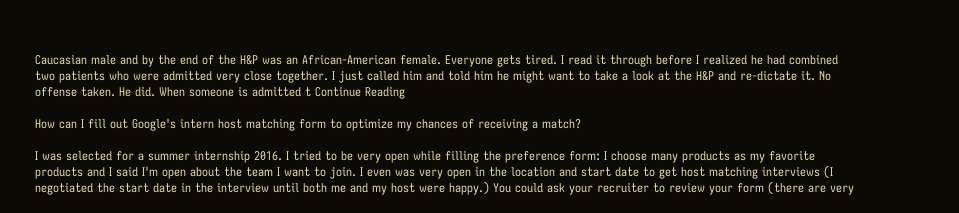Caucasian male and by the end of the H&P was an African-American female. Everyone gets tired. I read it through before I realized he had combined two patients who were admitted very close together. I just called him and told him he might want to take a look at the H&P and re-dictate it. No offense taken. He did. When someone is admitted t Continue Reading

How can I fill out Google's intern host matching form to optimize my chances of receiving a match?

I was selected for a summer internship 2016. I tried to be very open while filling the preference form: I choose many products as my favorite products and I said I'm open about the team I want to join. I even was very open in the location and start date to get host matching interviews (I negotiated the start date in the interview until both me and my host were happy.) You could ask your recruiter to review your form (there are very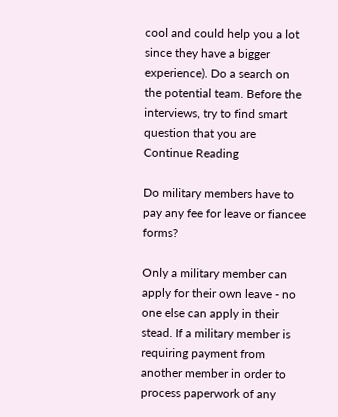cool and could help you a lot since they have a bigger experience). Do a search on the potential team. Before the interviews, try to find smart question that you are Continue Reading

Do military members have to pay any fee for leave or fiancee forms?

Only a military member can apply for their own leave - no one else can apply in their stead. If a military member is requiring payment from another member in order to process paperwork of any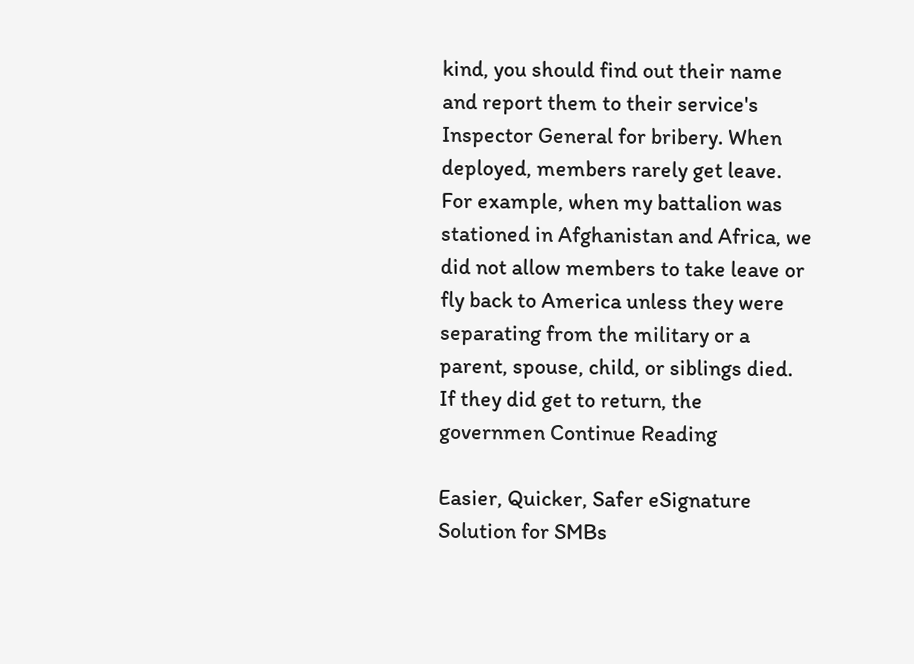kind, you should find out their name and report them to their service's Inspector General for bribery. When deployed, members rarely get leave. For example, when my battalion was stationed in Afghanistan and Africa, we did not allow members to take leave or fly back to America unless they were separating from the military or a parent, spouse, child, or siblings died. If they did get to return, the governmen Continue Reading

Easier, Quicker, Safer eSignature Solution for SMBs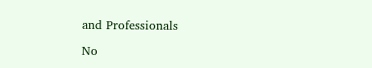and Professionals

No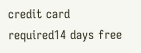credit card required14 days free